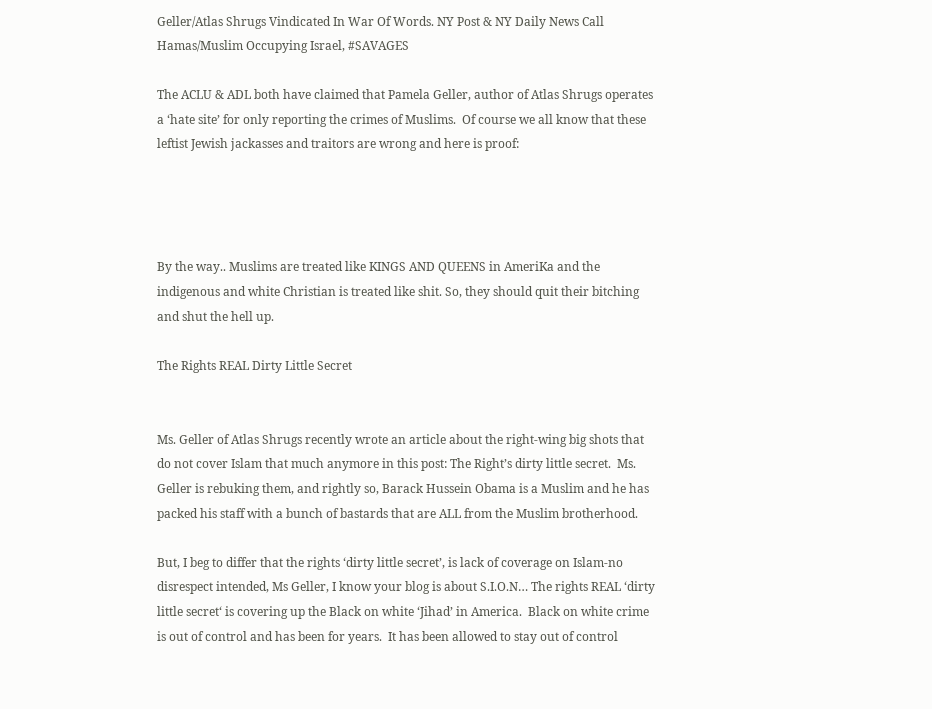Geller/Atlas Shrugs Vindicated In War Of Words. NY Post & NY Daily News Call Hamas/Muslim Occupying Israel, #SAVAGES

The ACLU & ADL both have claimed that Pamela Geller, author of Atlas Shrugs operates a ‘hate site’ for only reporting the crimes of Muslims.  Of course we all know that these leftist Jewish jackasses and traitors are wrong and here is proof:




By the way.. Muslims are treated like KINGS AND QUEENS in AmeriKa and the indigenous and white Christian is treated like shit. So, they should quit their bitching and shut the hell up.

The Rights REAL Dirty Little Secret


Ms. Geller of Atlas Shrugs recently wrote an article about the right-wing big shots that do not cover Islam that much anymore in this post: The Right’s dirty little secret.  Ms. Geller is rebuking them, and rightly so, Barack Hussein Obama is a Muslim and he has packed his staff with a bunch of bastards that are ALL from the Muslim brotherhood.

But, I beg to differ that the rights ‘dirty little secret’, is lack of coverage on Islam-no disrespect intended, Ms Geller, I know your blog is about S.I.O.N… The rights REAL ‘dirty little secret‘ is covering up the Black on white ‘Jihad’ in America.  Black on white crime is out of control and has been for years.  It has been allowed to stay out of control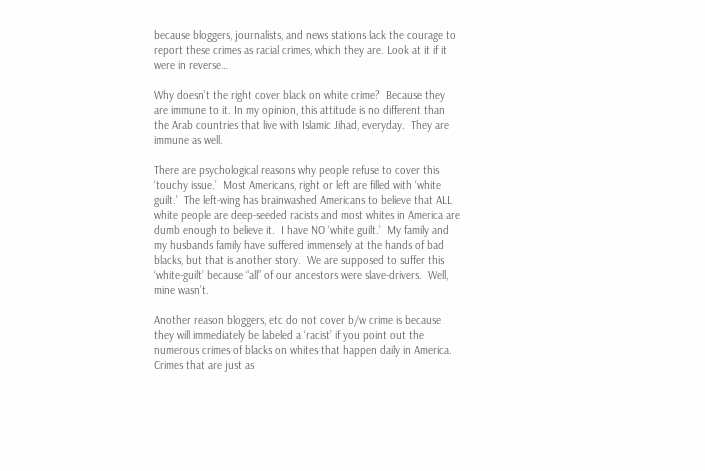because bloggers, journalists, and news stations lack the courage to report these crimes as racial crimes, which they are. Look at it if it were in reverse…

Why doesn’t the right cover black on white crime?  Because they are immune to it. In my opinion, this attitude is no different than the Arab countries that live with Islamic Jihad, everyday.  They are immune as well.

There are psychological reasons why people refuse to cover this ‘touchy issue.’  Most Americans, right or left are filled with ‘white guilt.’  The left-wing has brainwashed Americans to believe that ALL white people are deep-seeded racists and most whites in America are dumb enough to believe it.  I have NO ‘white guilt.’  My family and my husbands family have suffered immensely at the hands of bad blacks, but that is another story.  We are supposed to suffer this ‘white-guilt’ because “all” of our ancestors were slave-drivers.  Well, mine wasn’t.

Another reason bloggers, etc do not cover b/w crime is because they will immediately be labeled a ‘racist’ if you point out the numerous crimes of blacks on whites that happen daily in America.  Crimes that are just as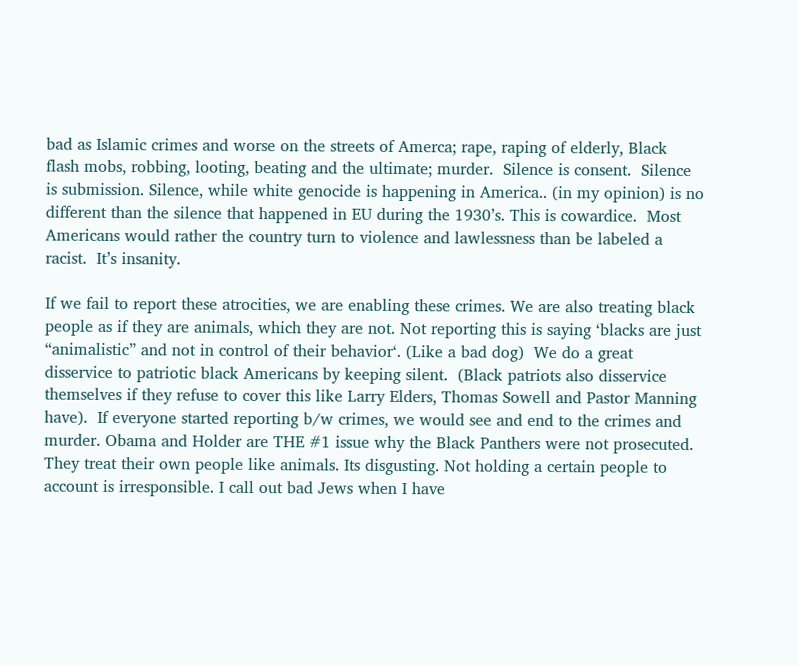bad as Islamic crimes and worse on the streets of Amerca; rape, raping of elderly, Black flash mobs, robbing, looting, beating and the ultimate; murder.  Silence is consent.  Silence is submission. Silence, while white genocide is happening in America.. (in my opinion) is no different than the silence that happened in EU during the 1930’s. This is cowardice.  Most Americans would rather the country turn to violence and lawlessness than be labeled a racist.  It’s insanity.

If we fail to report these atrocities, we are enabling these crimes. We are also treating black people as if they are animals, which they are not. Not reporting this is saying ‘blacks are just “animalistic” and not in control of their behavior‘. (Like a bad dog)  We do a great disservice to patriotic black Americans by keeping silent.  (Black patriots also disservice themselves if they refuse to cover this like Larry Elders, Thomas Sowell and Pastor Manning have).  If everyone started reporting b/w crimes, we would see and end to the crimes and murder. Obama and Holder are THE #1 issue why the Black Panthers were not prosecuted. They treat their own people like animals. Its disgusting. Not holding a certain people to account is irresponsible. I call out bad Jews when I have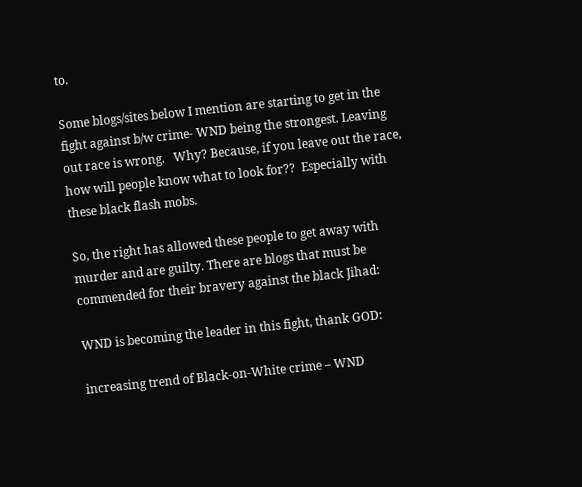to.

Some blogs/sites below I mention are starting to get in the fight against b/w crime- WND being the strongest. Leaving out race is wrong.   Why? Because, if you leave out the race, how will people know what to look for??  Especially with these black flash mobs.

So, the right has allowed these people to get away with murder and are guilty. There are blogs that must be commended for their bravery against the black Jihad:

WND is becoming the leader in this fight, thank GOD:

increasing trend of Black-on-White crime – WND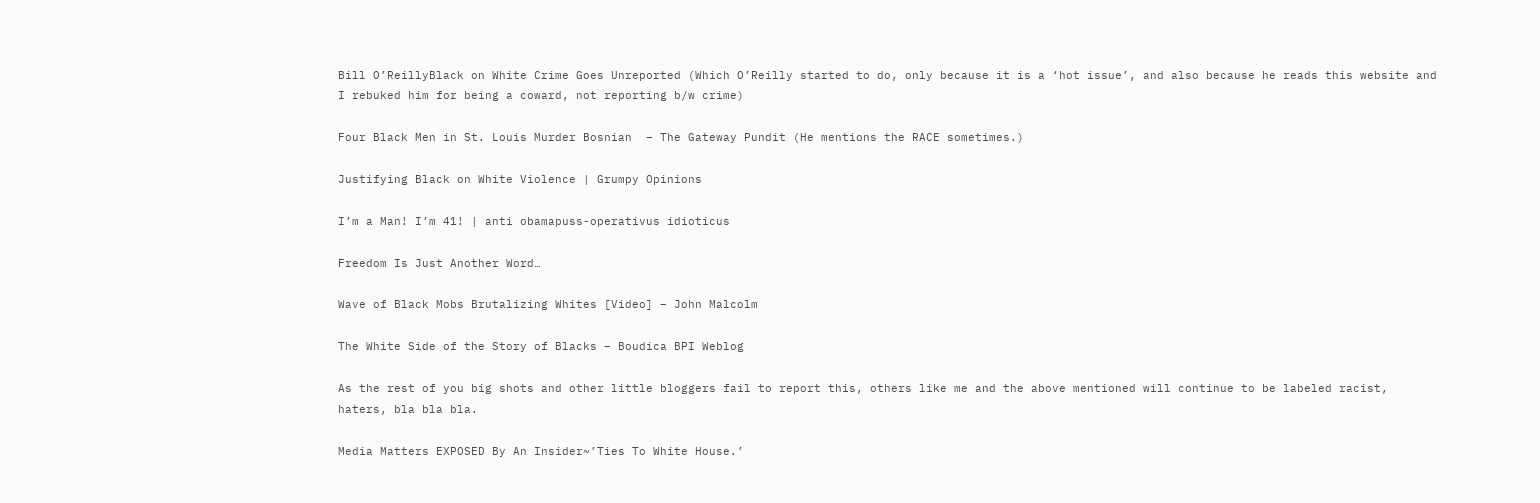Bill O’ReillyBlack on White Crime Goes Unreported (Which O’Reilly started to do, only because it is a ‘hot issue’, and also because he reads this website and I rebuked him for being a coward, not reporting b/w crime)

Four Black Men in St. Louis Murder Bosnian  – The Gateway Pundit (He mentions the RACE sometimes.)

Justifying Black on White Violence | Grumpy Opinions

I’m a Man! I’m 41! | anti obamapuss-operativus idioticus

Freedom Is Just Another Word…

Wave of Black Mobs Brutalizing Whites [Video] – John Malcolm

The White Side of the Story of Blacks – Boudica BPI Weblog

As the rest of you big shots and other little bloggers fail to report this, others like me and the above mentioned will continue to be labeled racist, haters, bla bla bla.

Media Matters EXPOSED By An Insider~’Ties To White House.’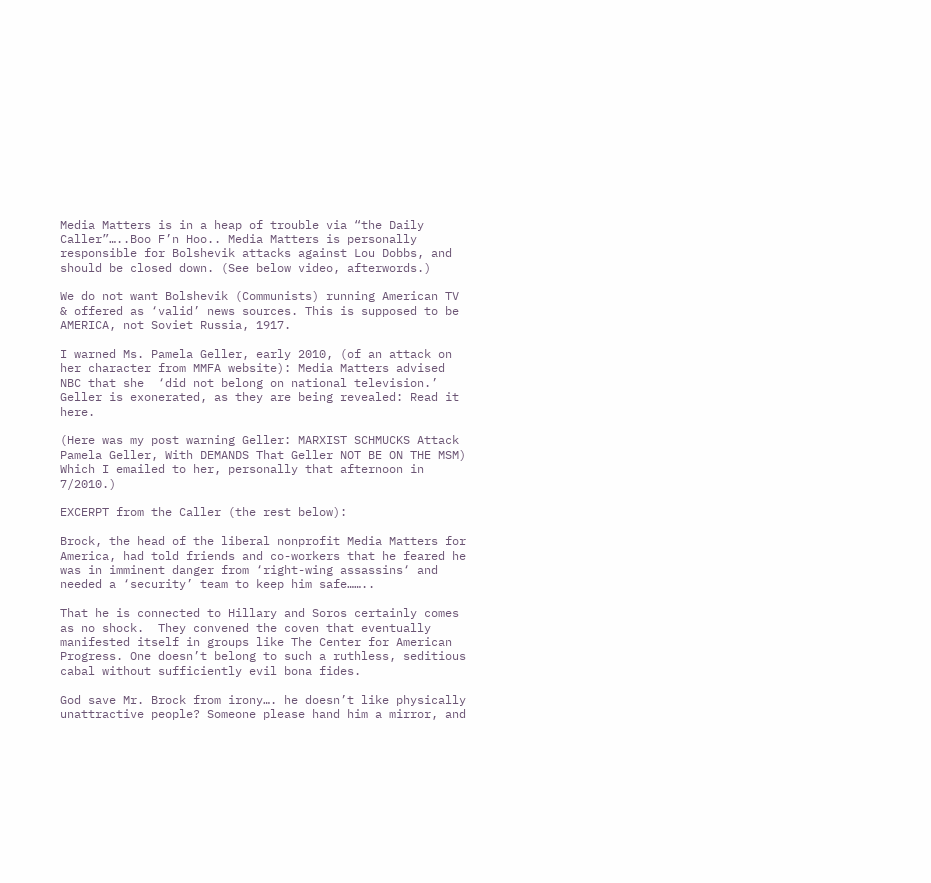Media Matters is in a heap of trouble via “the Daily Caller”…..Boo F’n Hoo.. Media Matters is personally responsible for Bolshevik attacks against Lou Dobbs, and should be closed down. (See below video, afterwords.)

We do not want Bolshevik (Communists) running American TV & offered as ‘valid’ news sources. This is supposed to be AMERICA, not Soviet Russia, 1917.

I warned Ms. Pamela Geller, early 2010, (of an attack on her character from MMFA website): Media Matters advised NBC that she  ‘did not belong on national television.’  Geller is exonerated, as they are being revealed: Read it here.

(Here was my post warning Geller: MARXIST SCHMUCKS Attack Pamela Geller, With DEMANDS That Geller NOT BE ON THE MSM) Which I emailed to her, personally that afternoon in 7/2010.)

EXCERPT from the Caller (the rest below):

Brock, the head of the liberal nonprofit Media Matters for America, had told friends and co-workers that he feared he was in imminent danger from ‘right-wing assassins‘ and needed a ‘security’ team to keep him safe……..

That he is connected to Hillary and Soros certainly comes as no shock.  They convened the coven that eventually manifested itself in groups like The Center for American Progress. One doesn’t belong to such a ruthless, seditious cabal without sufficiently evil bona fides.

God save Mr. Brock from irony…. he doesn’t like physically unattractive people? Someone please hand him a mirror, and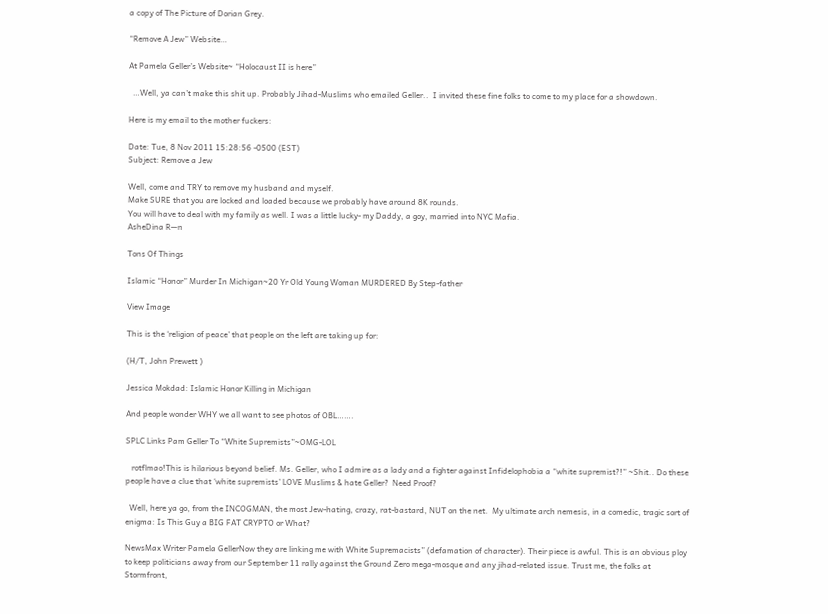a copy of The Picture of Dorian Grey.

“Remove A Jew” Website…

At Pamela Geller’s Website~ “Holocaust II is here”

  …Well, ya can’t make this shit up. Probably Jihad-Muslims who emailed Geller..  I invited these fine folks to come to my place for a showdown.

Here is my email to the mother fuckers:

Date: Tue, 8 Nov 2011 15:28:56 -0500 (EST)
Subject: Remove a Jew

Well, come and TRY to remove my husband and myself.
Make SURE that you are locked and loaded because we probably have around 8K rounds.
You will have to deal with my family as well. I was a little lucky- my Daddy, a goy, married into NYC Mafia.
AsheDina R—n

Tons Of Things

Islamic “Honor” Murder In Michigan~20 Yr Old Young Woman MURDERED By Step-father

View Image

This is the ‘religion of peace’ that people on the left are taking up for:

(H/T, John Prewett )

Jessica Mokdad: Islamic Honor Killing in Michigan

And people wonder WHY we all want to see photos of OBL…….

SPLC Links Pam Geller To “White Supremists”~OMG-LOL

   rotflmao!This is hilarious beyond belief. Ms. Geller, who I admire as a lady and a fighter against Infidelophobia a “white supremist?!” ~Shit.. Do these people have a clue that ‘white supremists’ LOVE Muslims & hate Geller?  Need Proof?

  Well, here ya go, from the INCOGMAN, the most Jew-hating, crazy, rat-bastard, NUT on the net.  My ultimate arch nemesis, in a comedic, tragic sort of enigma: Is This Guy a BIG FAT CRYPTO or What?

NewsMax Writer Pamela GellerNow they are linking me with White Supremacists” (defamation of character). Their piece is awful. This is an obvious ploy to keep politicians away from our September 11 rally against the Ground Zero mega-mosque and any jihad-related issue. Trust me, the folks at Stormfront,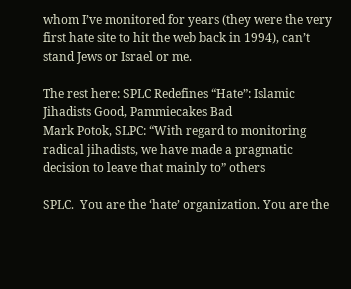whom I’ve monitored for years (they were the very first hate site to hit the web back in 1994), can’t stand Jews or Israel or me.

The rest here: SPLC Redefines “Hate”: Islamic Jihadists Good, Pammiecakes Bad
Mark Potok, SLPC: “With regard to monitoring radical jihadists, we have made a pragmatic decision to leave that mainly to” others

SPLC.  You are the ‘hate’ organization. You are the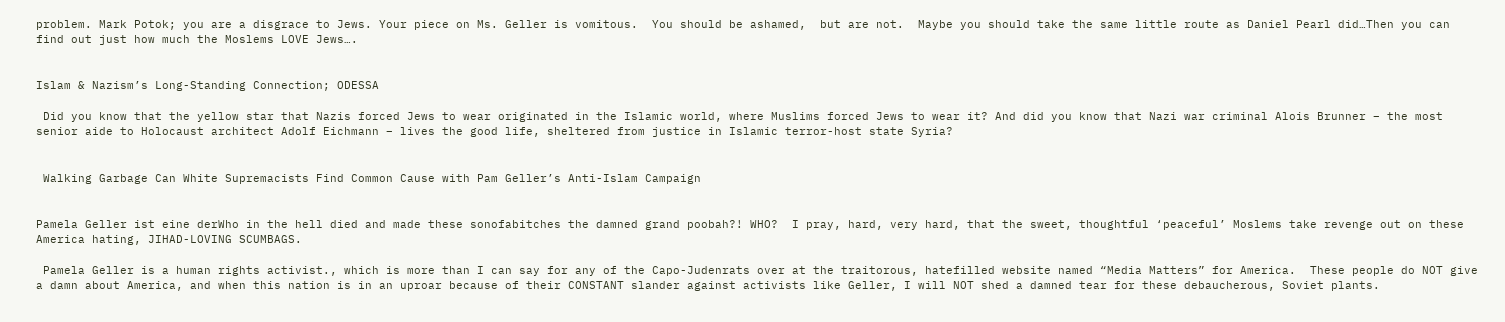problem. Mark Potok; you are a disgrace to Jews. Your piece on Ms. Geller is vomitous.  You should be ashamed,  but are not.  Maybe you should take the same little route as Daniel Pearl did…Then you can find out just how much the Moslems LOVE Jews….


Islam & Nazism’s Long-Standing Connection; ODESSA

 Did you know that the yellow star that Nazis forced Jews to wear originated in the Islamic world, where Muslims forced Jews to wear it? And did you know that Nazi war criminal Alois Brunner – the most senior aide to Holocaust architect Adolf Eichmann – lives the good life, sheltered from justice in Islamic terror-host state Syria?


 Walking Garbage Can White Supremacists Find Common Cause with Pam Geller’s Anti-Islam Campaign


Pamela Geller ist eine derWho in the hell died and made these sonofabitches the damned grand poobah?! WHO?  I pray, hard, very hard, that the sweet, thoughtful ‘peaceful’ Moslems take revenge out on these America hating, JIHAD-LOVING SCUMBAGS.

 Pamela Geller is a human rights activist., which is more than I can say for any of the Capo-Judenrats over at the traitorous, hatefilled website named “Media Matters” for America.  These people do NOT give a damn about America, and when this nation is in an uproar because of their CONSTANT slander against activists like Geller, I will NOT shed a damned tear for these debaucherous, Soviet plants.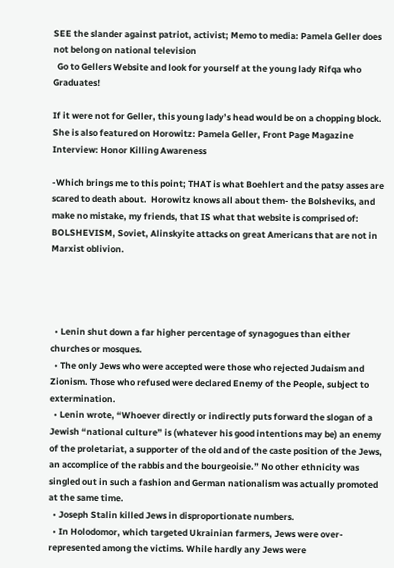SEE the slander against patriot, activist; Memo to media: Pamela Geller does not belong on national television
  Go to Gellers Website and look for yourself at the young lady Rifqa who Graduates!

If it were not for Geller, this young lady’s head would be on a chopping block. She is also featured on Horowitz: Pamela Geller, Front Page Magazine Interview: Honor Killing Awareness

-Which brings me to this point; THAT is what Boehlert and the patsy asses are scared to death about.  Horowitz knows all about them- the Bolsheviks, and make no mistake, my friends, that IS what that website is comprised of: BOLSHEVISM, Soviet, Alinskyite attacks on great Americans that are not in Marxist oblivion.




  • Lenin shut down a far higher percentage of synagogues than either churches or mosques.
  • The only Jews who were accepted were those who rejected Judaism and Zionism. Those who refused were declared Enemy of the People, subject to extermination.
  • Lenin wrote, “Whoever directly or indirectly puts forward the slogan of a Jewish “national culture” is (whatever his good intentions may be) an enemy of the proletariat, a supporter of the old and of the caste position of the Jews, an accomplice of the rabbis and the bourgeoisie.” No other ethnicity was singled out in such a fashion and German nationalism was actually promoted at the same time.
  • Joseph Stalin killed Jews in disproportionate numbers.
  • In Holodomor, which targeted Ukrainian farmers, Jews were over-represented among the victims. While hardly any Jews were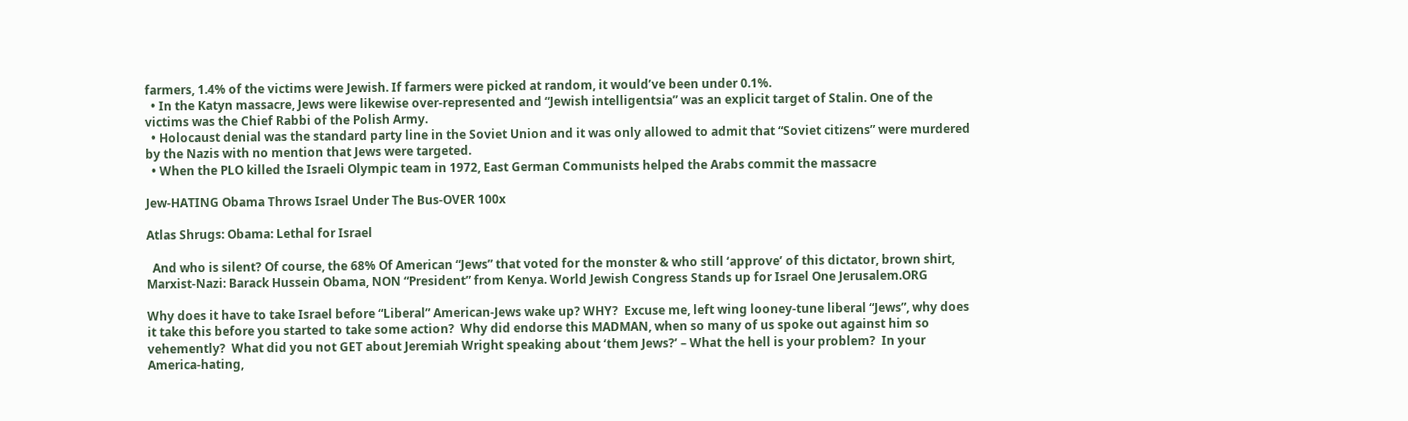farmers, 1.4% of the victims were Jewish. If farmers were picked at random, it would’ve been under 0.1%.
  • In the Katyn massacre, Jews were likewise over-represented and “Jewish intelligentsia” was an explicit target of Stalin. One of the victims was the Chief Rabbi of the Polish Army.
  • Holocaust denial was the standard party line in the Soviet Union and it was only allowed to admit that “Soviet citizens” were murdered by the Nazis with no mention that Jews were targeted.
  • When the PLO killed the Israeli Olympic team in 1972, East German Communists helped the Arabs commit the massacre

Jew-HATING Obama Throws Israel Under The Bus-OVER 100x

Atlas Shrugs: Obama: Lethal for Israel

  And who is silent? Of course, the 68% Of American “Jews” that voted for the monster & who still ‘approve’ of this dictator, brown shirt, Marxist-Nazi: Barack Hussein Obama, NON “President” from Kenya. World Jewish Congress Stands up for Israel One Jerusalem.ORG

Why does it have to take Israel before “Liberal” American-Jews wake up? WHY?  Excuse me, left wing looney-tune liberal “Jews”, why does it take this before you started to take some action?  Why did endorse this MADMAN, when so many of us spoke out against him so vehemently?  What did you not GET about Jeremiah Wright speaking about ‘them Jews?’ – What the hell is your problem?  In your America-hating,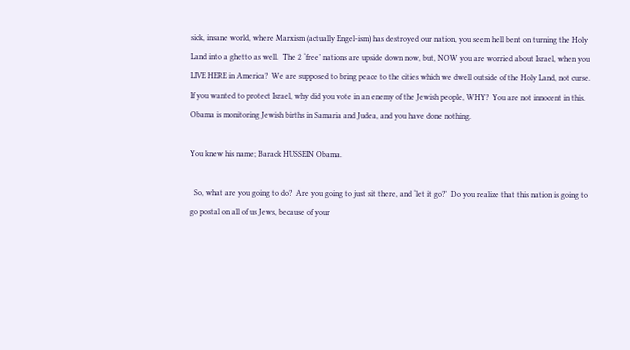sick, insane world, where Marxism (actually Engel-ism) has destroyed our nation, you seem hell bent on turning the Holy Land into a ghetto as well.  The 2 ‘free’ nations are upside down now, but, NOW you are worried about Israel, when you LIVE HERE in America?  We are supposed to bring peace to the cities which we dwell outside of the Holy Land, not curse.  If you wanted to protect Israel, why did you vote in an enemy of the Jewish people, WHY?  You are not innocent in this. Obama is monitoring Jewish births in Samaria and Judea, and you have done nothing.

You knew his name; Barack HUSSEIN Obama.

  So, what are you going to do?  Are you going to just sit there, and ‘let it go?’  Do you realize that this nation is going to go postal on all of us Jews, because of your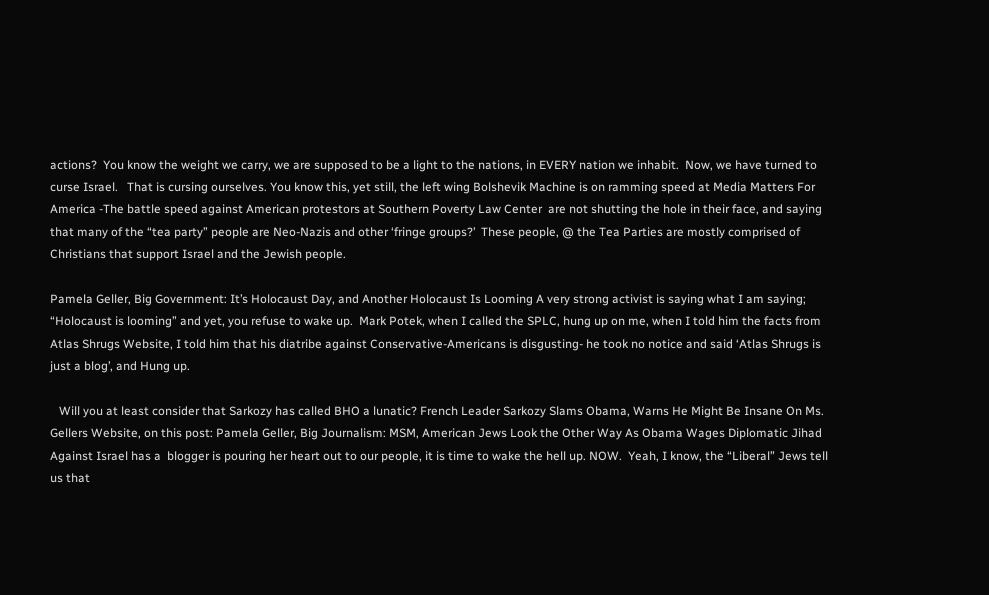actions?  You know the weight we carry, we are supposed to be a light to the nations, in EVERY nation we inhabit.  Now, we have turned to curse Israel.   That is cursing ourselves. You know this, yet still, the left wing Bolshevik Machine is on ramming speed at Media Matters For America -The battle speed against American protestors at Southern Poverty Law Center  are not shutting the hole in their face, and saying that many of the “tea party” people are Neo-Nazis and other ‘fringe groups?’  These people, @ the Tea Parties are mostly comprised of Christians that support Israel and the Jewish people.

Pamela Geller, Big Government: It’s Holocaust Day, and Another Holocaust Is Looming A very strong activist is saying what I am saying; “Holocaust is looming” and yet, you refuse to wake up.  Mark Potek, when I called the SPLC, hung up on me, when I told him the facts from Atlas Shrugs Website, I told him that his diatribe against Conservative-Americans is disgusting- he took no notice and said ‘Atlas Shrugs is just a blog’, and Hung up.

   Will you at least consider that Sarkozy has called BHO a lunatic? French Leader Sarkozy Slams Obama, Warns He Might Be Insane On Ms. Gellers Website, on this post: Pamela Geller, Big Journalism: MSM, American Jews Look the Other Way As Obama Wages Diplomatic Jihad Against Israel has a  blogger is pouring her heart out to our people, it is time to wake the hell up. NOW.  Yeah, I know, the “Liberal” Jews tell us that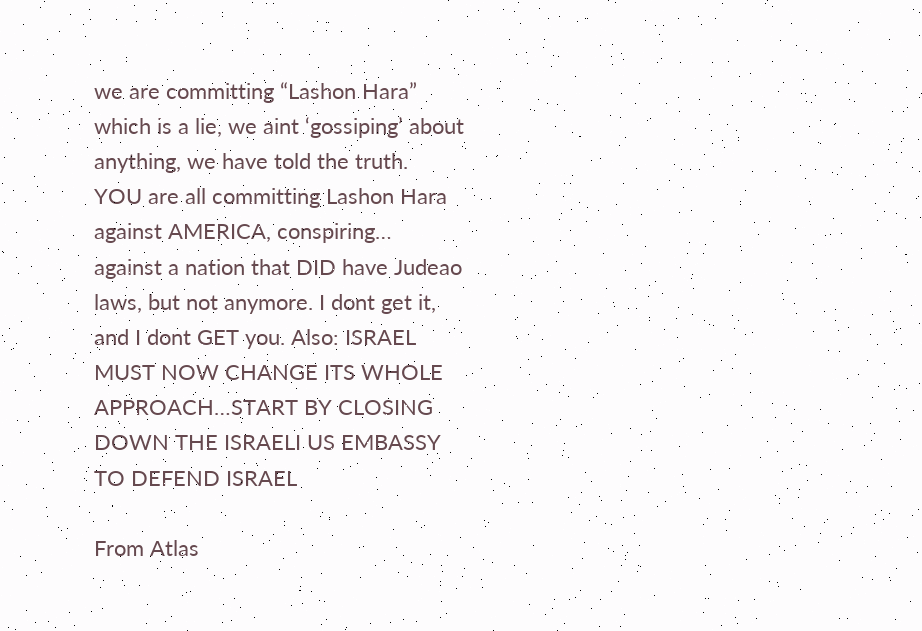we are committing “Lashon Hara” which is a lie, we aint ‘gossiping’ about anything, we have told the truth.  YOU are all committing Lashon Hara against AMERICA, conspiring… against a nation that DID have Judeao laws, but not anymore. I dont get it, and I dont GET you. Also: ISRAEL MUST NOW CHANGE ITS WHOLE APPROACH…START BY CLOSING DOWN THE ISRAELI US EMBASSY TO DEFEND ISRAEL

From Atlas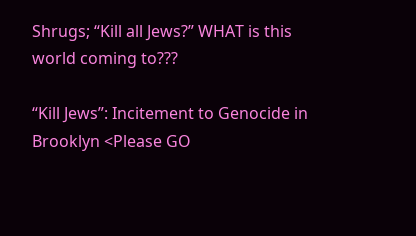Shrugs; “Kill all Jews?” WHAT is this world coming to???

“Kill Jews”: Incitement to Genocide in Brooklyn <Please GO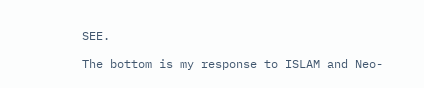SEE.

The bottom is my response to ISLAM and Neo-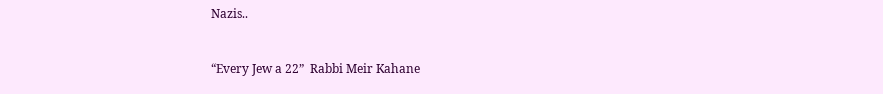Nazis..


“Every Jew a 22”  Rabbi Meir Kahane